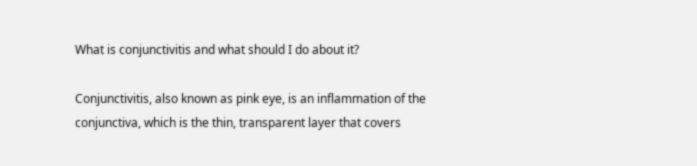What is conjunctivitis and what should I do about it?

Conjunctivitis, also known as pink eye, is an inflammation of the conjunctiva, which is the thin, transparent layer that covers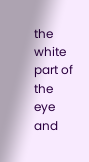the white part of the eye and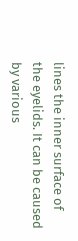lines the inner surface of the eyelids. It can be caused by various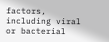factors, including viral or bacterial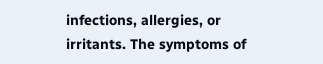infections, allergies, or irritants. The symptoms of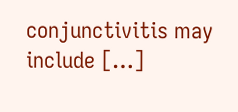conjunctivitis may include […]